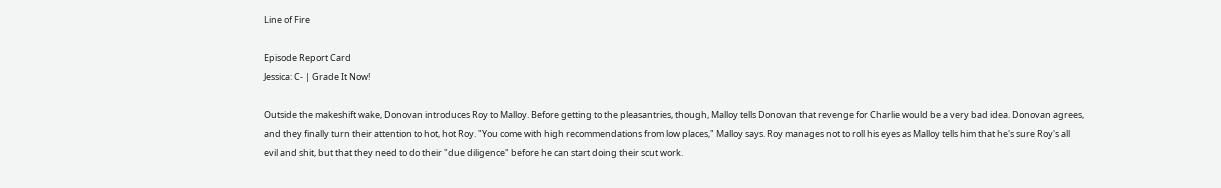Line of Fire

Episode Report Card
Jessica: C- | Grade It Now!

Outside the makeshift wake, Donovan introduces Roy to Malloy. Before getting to the pleasantries, though, Malloy tells Donovan that revenge for Charlie would be a very bad idea. Donovan agrees, and they finally turn their attention to hot, hot Roy. "You come with high recommendations from low places," Malloy says. Roy manages not to roll his eyes as Malloy tells him that he's sure Roy's all evil and shit, but that they need to do their "due diligence" before he can start doing their scut work.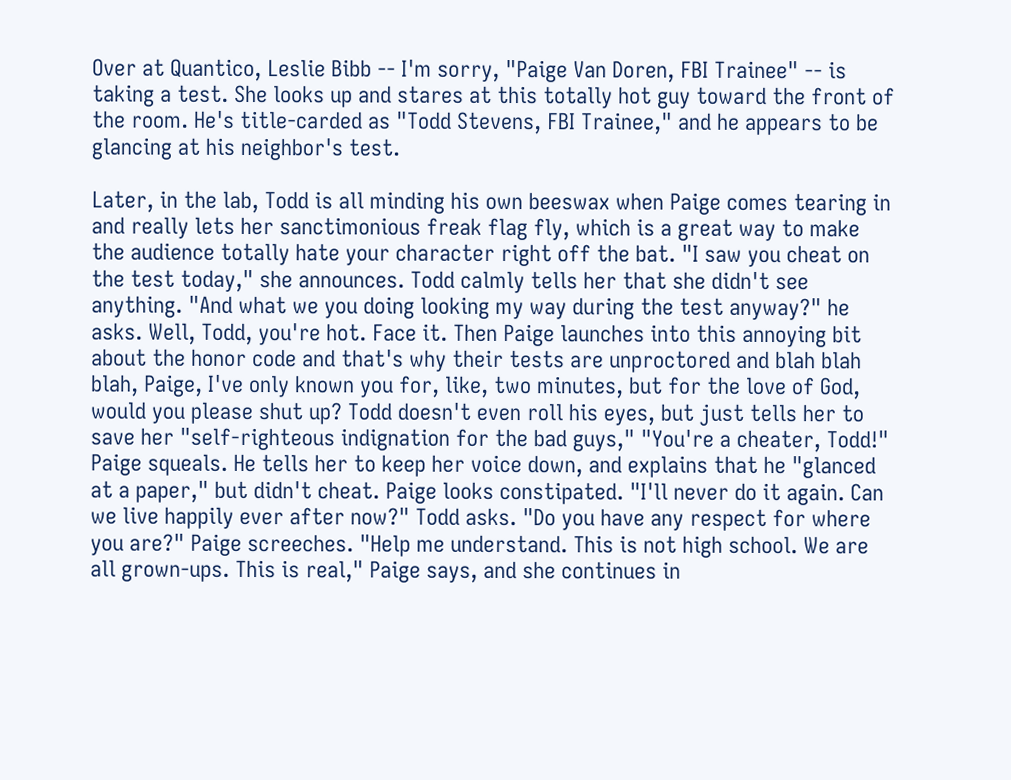Over at Quantico, Leslie Bibb -- I'm sorry, "Paige Van Doren, FBI Trainee" -- is taking a test. She looks up and stares at this totally hot guy toward the front of the room. He's title-carded as "Todd Stevens, FBI Trainee," and he appears to be glancing at his neighbor's test.

Later, in the lab, Todd is all minding his own beeswax when Paige comes tearing in and really lets her sanctimonious freak flag fly, which is a great way to make the audience totally hate your character right off the bat. "I saw you cheat on the test today," she announces. Todd calmly tells her that she didn't see anything. "And what we you doing looking my way during the test anyway?" he asks. Well, Todd, you're hot. Face it. Then Paige launches into this annoying bit about the honor code and that's why their tests are unproctored and blah blah blah, Paige, I've only known you for, like, two minutes, but for the love of God, would you please shut up? Todd doesn't even roll his eyes, but just tells her to save her "self-righteous indignation for the bad guys," "You're a cheater, Todd!" Paige squeals. He tells her to keep her voice down, and explains that he "glanced at a paper," but didn't cheat. Paige looks constipated. "I'll never do it again. Can we live happily ever after now?" Todd asks. "Do you have any respect for where you are?" Paige screeches. "Help me understand. This is not high school. We are all grown-ups. This is real," Paige says, and she continues in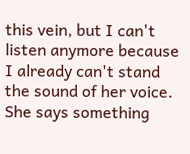this vein, but I can't listen anymore because I already can't stand the sound of her voice. She says something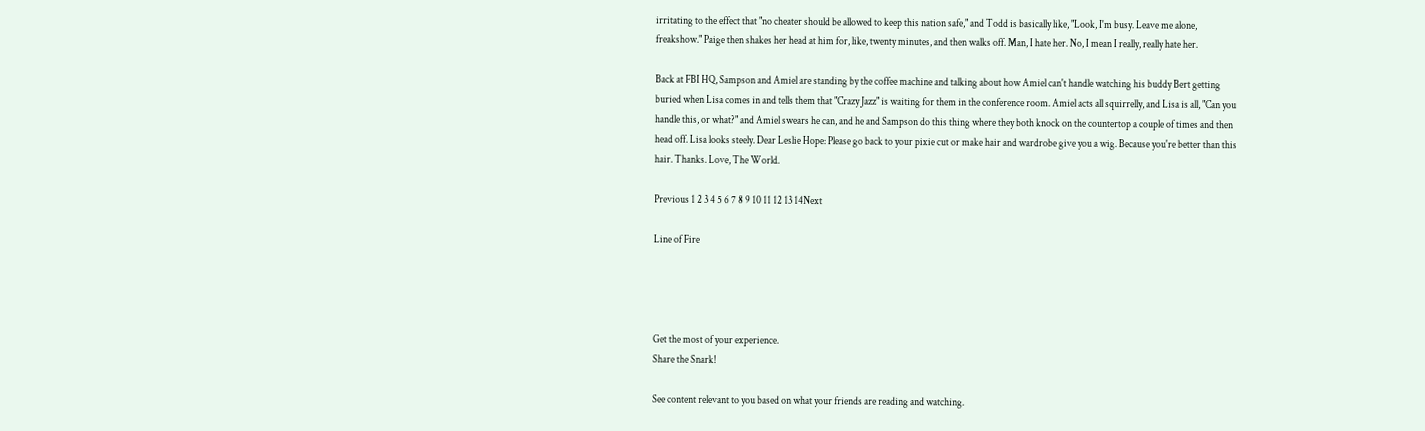irritating to the effect that "no cheater should be allowed to keep this nation safe," and Todd is basically like, "Look, I'm busy. Leave me alone, freakshow." Paige then shakes her head at him for, like, twenty minutes, and then walks off. Man, I hate her. No, I mean I really, really hate her.

Back at FBI HQ, Sampson and Amiel are standing by the coffee machine and talking about how Amiel can't handle watching his buddy Bert getting buried when Lisa comes in and tells them that "Crazy Jazz" is waiting for them in the conference room. Amiel acts all squirrelly, and Lisa is all, "Can you handle this, or what?" and Amiel swears he can, and he and Sampson do this thing where they both knock on the countertop a couple of times and then head off. Lisa looks steely. Dear Leslie Hope: Please go back to your pixie cut or make hair and wardrobe give you a wig. Because you're better than this hair. Thanks. Love, The World.

Previous 1 2 3 4 5 6 7 8 9 10 11 12 13 14Next

Line of Fire




Get the most of your experience.
Share the Snark!

See content relevant to you based on what your friends are reading and watching.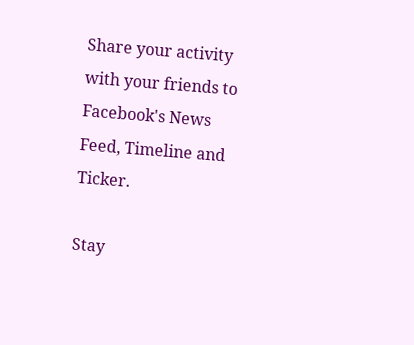Share your activity with your friends to Facebook's News Feed, Timeline and Ticker.

Stay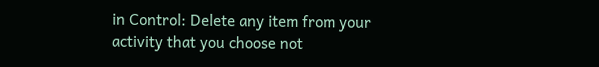in Control: Delete any item from your activity that you choose not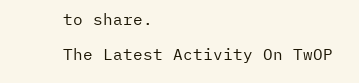to share.

The Latest Activity On TwOP